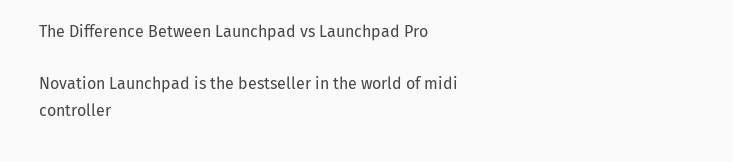The Difference Between Launchpad vs Launchpad Pro

Novation Launchpad is the bestseller in the world of midi controller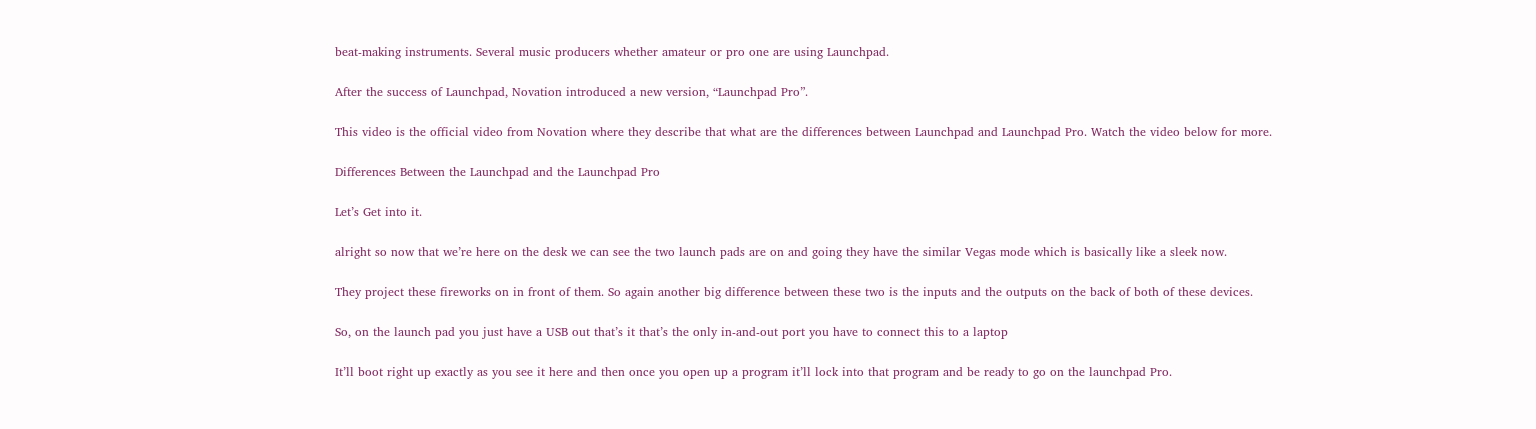beat-making instruments. Several music producers whether amateur or pro one are using Launchpad.

After the success of Launchpad, Novation introduced a new version, “Launchpad Pro”.

This video is the official video from Novation where they describe that what are the differences between Launchpad and Launchpad Pro. Watch the video below for more.

Differences Between the Launchpad and the Launchpad Pro

Let’s Get into it.

alright so now that we’re here on the desk we can see the two launch pads are on and going they have the similar Vegas mode which is basically like a sleek now.

They project these fireworks on in front of them. So again another big difference between these two is the inputs and the outputs on the back of both of these devices.

So, on the launch pad you just have a USB out that’s it that’s the only in-and-out port you have to connect this to a laptop

It’ll boot right up exactly as you see it here and then once you open up a program it’ll lock into that program and be ready to go on the launchpad Pro.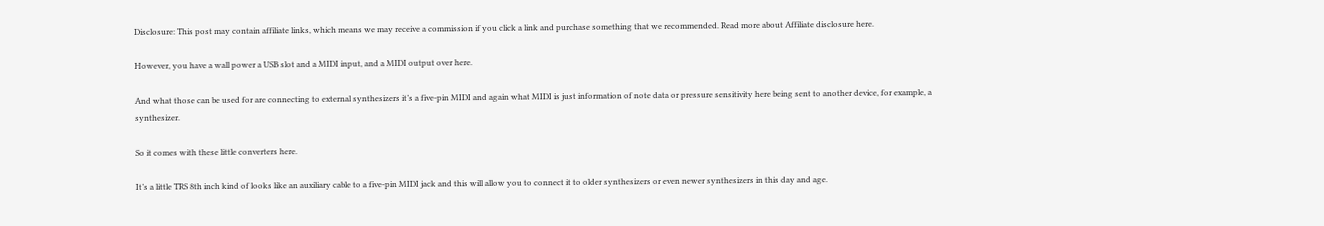Disclosure: This post may contain affiliate links, which means we may receive a commission if you click a link and purchase something that we recommended. Read more about Affiliate disclosure here.

However, you have a wall power a USB slot and a MIDI input, and a MIDI output over here.

And what those can be used for are connecting to external synthesizers it’s a five-pin MIDI and again what MIDI is just information of note data or pressure sensitivity here being sent to another device, for example, a synthesizer.

So it comes with these little converters here.

It’s a little TRS 8th inch kind of looks like an auxiliary cable to a five-pin MIDI jack and this will allow you to connect it to older synthesizers or even newer synthesizers in this day and age.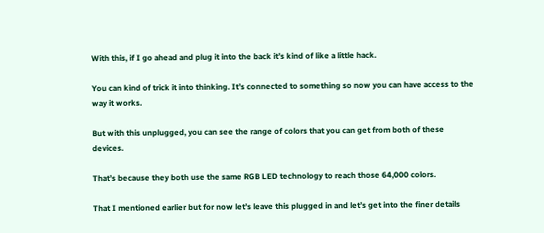With this, if I go ahead and plug it into the back it’s kind of like a little hack.

You can kind of trick it into thinking. It’s connected to something so now you can have access to the way it works.

But with this unplugged, you can see the range of colors that you can get from both of these devices.

That’s because they both use the same RGB LED technology to reach those 64,000 colors.

That I mentioned earlier but for now let’s leave this plugged in and let’s get into the finer details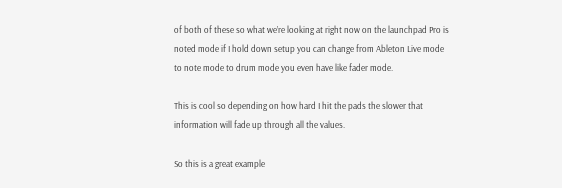of both of these so what we’re looking at right now on the launchpad Pro is noted mode if I hold down setup you can change from Ableton Live mode to note mode to drum mode you even have like fader mode.

This is cool so depending on how hard I hit the pads the slower that information will fade up through all the values.

So this is a great example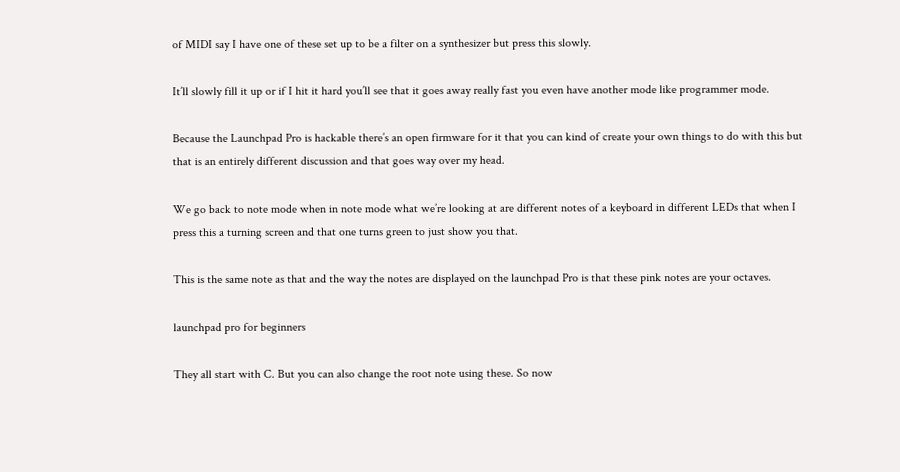of MIDI say I have one of these set up to be a filter on a synthesizer but press this slowly.

It’ll slowly fill it up or if I hit it hard you’ll see that it goes away really fast you even have another mode like programmer mode.

Because the Launchpad Pro is hackable there’s an open firmware for it that you can kind of create your own things to do with this but that is an entirely different discussion and that goes way over my head.

We go back to note mode when in note mode what we’re looking at are different notes of a keyboard in different LEDs that when I press this a turning screen and that one turns green to just show you that.

This is the same note as that and the way the notes are displayed on the launchpad Pro is that these pink notes are your octaves.

launchpad pro for beginners

They all start with C. But you can also change the root note using these. So now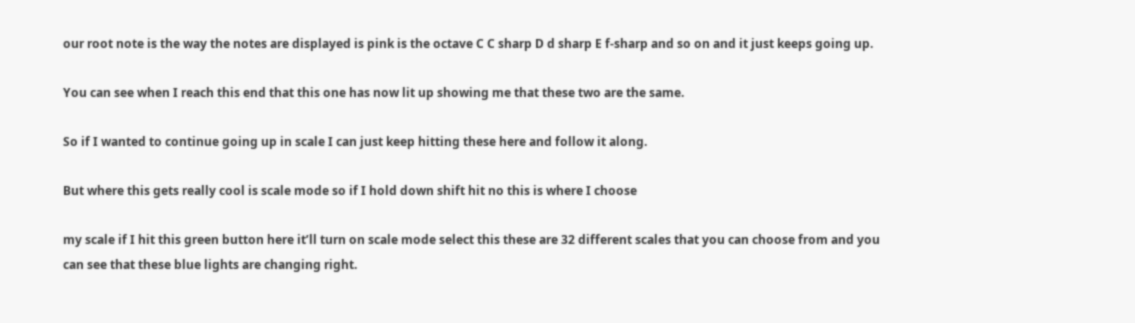our root note is the way the notes are displayed is pink is the octave C C sharp D d sharp E f-sharp and so on and it just keeps going up.

You can see when I reach this end that this one has now lit up showing me that these two are the same.

So if I wanted to continue going up in scale I can just keep hitting these here and follow it along.

But where this gets really cool is scale mode so if I hold down shift hit no this is where I choose

my scale if I hit this green button here it’ll turn on scale mode select this these are 32 different scales that you can choose from and you can see that these blue lights are changing right.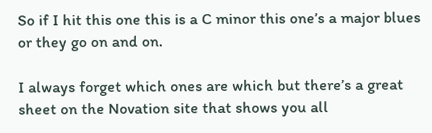So if I hit this one this is a C minor this one’s a major blues or they go on and on.

I always forget which ones are which but there’s a great sheet on the Novation site that shows you all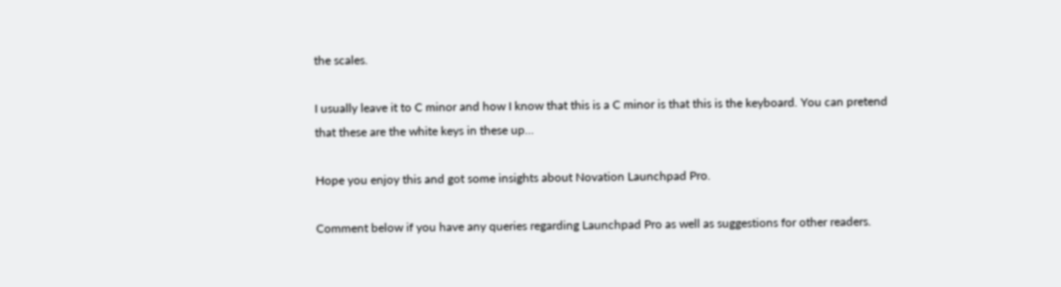the scales.

I usually leave it to C minor and how I know that this is a C minor is that this is the keyboard. You can pretend that these are the white keys in these up…

Hope you enjoy this and got some insights about Novation Launchpad Pro.

Comment below if you have any queries regarding Launchpad Pro as well as suggestions for other readers.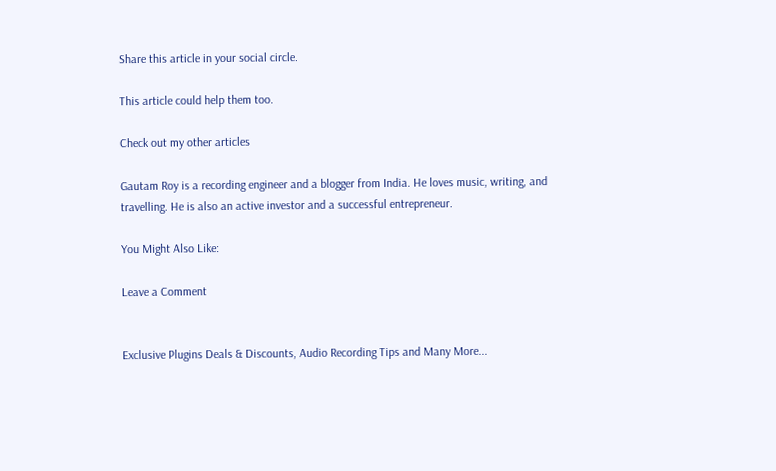Share this article in your social circle.

This article could help them too.

Check out my other articles

Gautam Roy is a recording engineer and a blogger from India. He loves music, writing, and travelling. He is also an active investor and a successful entrepreneur.

You Might Also Like:

Leave a Comment


Exclusive Plugins Deals & Discounts, Audio Recording Tips and Many More...